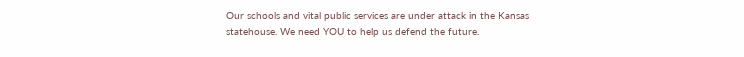Our schools and vital public services are under attack in the Kansas statehouse. We need YOU to help us defend the future.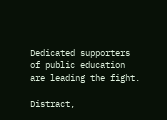Dedicated supporters of public education are leading the fight.

Distract,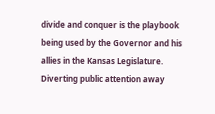divide and conquer is the playbook being used by the Governor and his allies in the Kansas Legislature. Diverting public attention away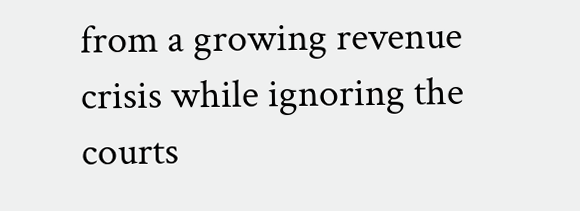from a growing revenue crisis while ignoring the courts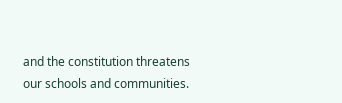and the constitution threatens our schools and communities.